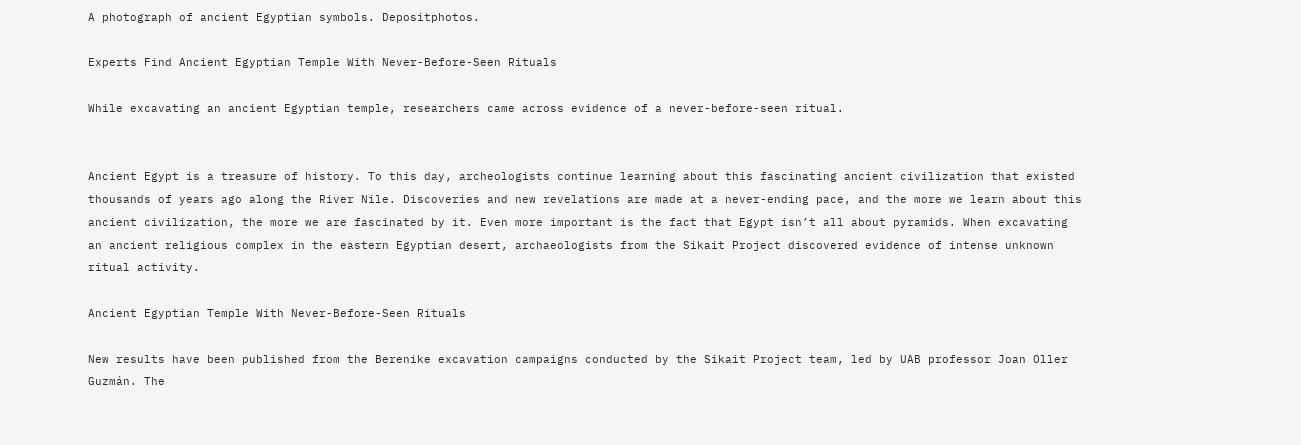A photograph of ancient Egyptian symbols. Depositphotos.

Experts Find Ancient Egyptian Temple With Never-Before-Seen Rituals

While excavating an ancient Egyptian temple, researchers came across evidence of a never-before-seen ritual.


Ancient Egypt is a treasure of history. To this day, archeologists continue learning about this fascinating ancient civilization that existed thousands of years ago along the River Nile. Discoveries and new revelations are made at a never-ending pace, and the more we learn about this ancient civilization, the more we are fascinated by it. Even more important is the fact that Egypt isn’t all about pyramids. When excavating an ancient religious complex in the eastern Egyptian desert, archaeologists from the Sikait Project discovered evidence of intense unknown ritual activity.

Ancient Egyptian Temple With Never-Before-Seen Rituals

New results have been published from the Berenike excavation campaigns conducted by the Sikait Project team, led by UAB professor Joan Oller Guzmán. The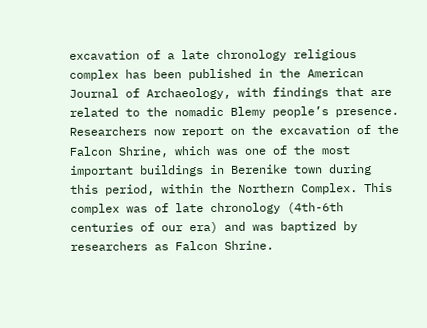excavation of a late chronology religious complex has been published in the American Journal of Archaeology, with findings that are related to the nomadic Blemy people’s presence. Researchers now report on the excavation of the Falcon Shrine, which was one of the most important buildings in Berenike town during this period, within the Northern Complex. This complex was of late chronology (4th-6th centuries of our era) and was baptized by researchers as Falcon Shrine.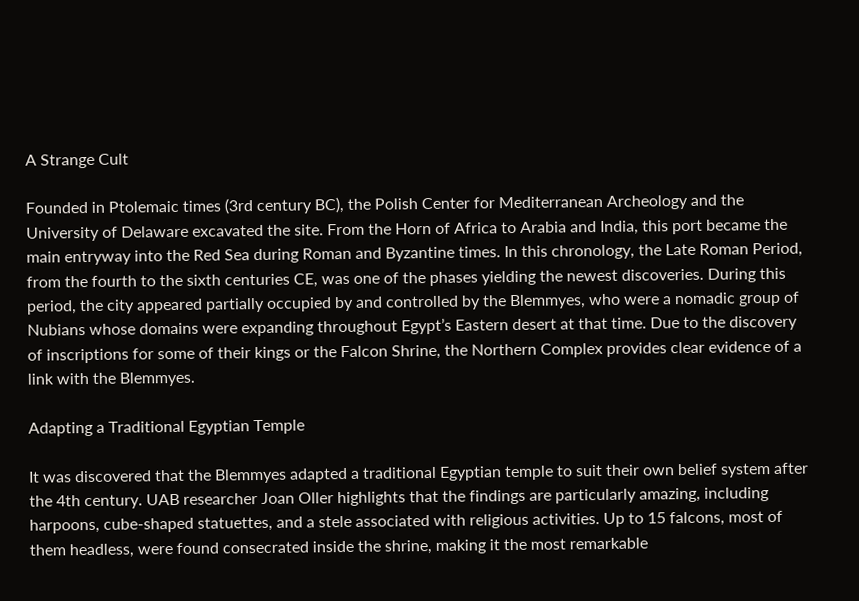A Strange Cult

Founded in Ptolemaic times (3rd century BC), the Polish Center for Mediterranean Archeology and the University of Delaware excavated the site. From the Horn of Africa to Arabia and India, this port became the main entryway into the Red Sea during Roman and Byzantine times. In this chronology, the Late Roman Period, from the fourth to the sixth centuries CE, was one of the phases yielding the newest discoveries. During this period, the city appeared partially occupied by and controlled by the Blemmyes, who were a nomadic group of Nubians whose domains were expanding throughout Egypt’s Eastern desert at that time. Due to the discovery of inscriptions for some of their kings or the Falcon Shrine, the Northern Complex provides clear evidence of a link with the Blemmyes.

Adapting a Traditional Egyptian Temple

It was discovered that the Blemmyes adapted a traditional Egyptian temple to suit their own belief system after the 4th century. UAB researcher Joan Oller highlights that the findings are particularly amazing, including harpoons, cube-shaped statuettes, and a stele associated with religious activities. Up to 15 falcons, most of them headless, were found consecrated inside the shrine, making it the most remarkable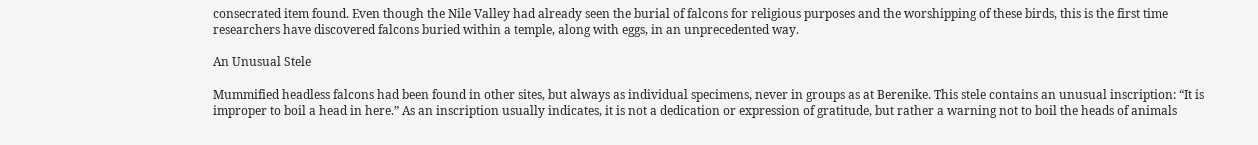consecrated item found. Even though the Nile Valley had already seen the burial of falcons for religious purposes and the worshipping of these birds, this is the first time researchers have discovered falcons buried within a temple, along with eggs, in an unprecedented way.

An Unusual Stele

Mummified headless falcons had been found in other sites, but always as individual specimens, never in groups as at Berenike. This stele contains an unusual inscription: “It is improper to boil a head in here.” As an inscription usually indicates, it is not a dedication or expression of gratitude, but rather a warning not to boil the heads of animals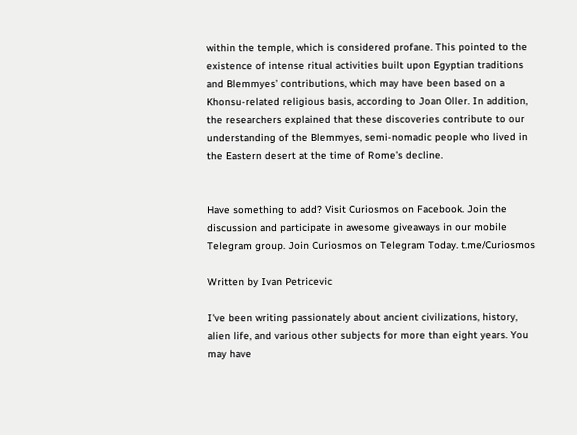within the temple, which is considered profane. This pointed to the existence of intense ritual activities built upon Egyptian traditions and Blemmyes’ contributions, which may have been based on a Khonsu-related religious basis, according to Joan Oller. In addition, the researchers explained that these discoveries contribute to our understanding of the Blemmyes, semi-nomadic people who lived in the Eastern desert at the time of Rome’s decline.


Have something to add? Visit Curiosmos on Facebook. Join the discussion and participate in awesome giveaways in our mobile Telegram group. Join Curiosmos on Telegram Today. t.me/Curiosmos

Written by Ivan Petricevic

I've been writing passionately about ancient civilizations, history, alien life, and various other subjects for more than eight years. You may have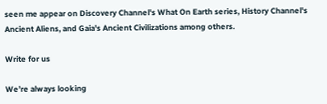seen me appear on Discovery Channel's What On Earth series, History Channel's Ancient Aliens, and Gaia's Ancient Civilizations among others.

Write for us

We’re always looking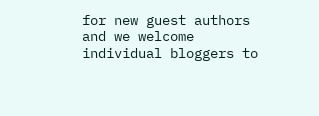for new guest authors and we welcome individual bloggers to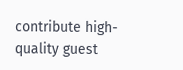contribute high-quality guest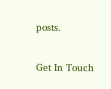posts.

Get In Touch